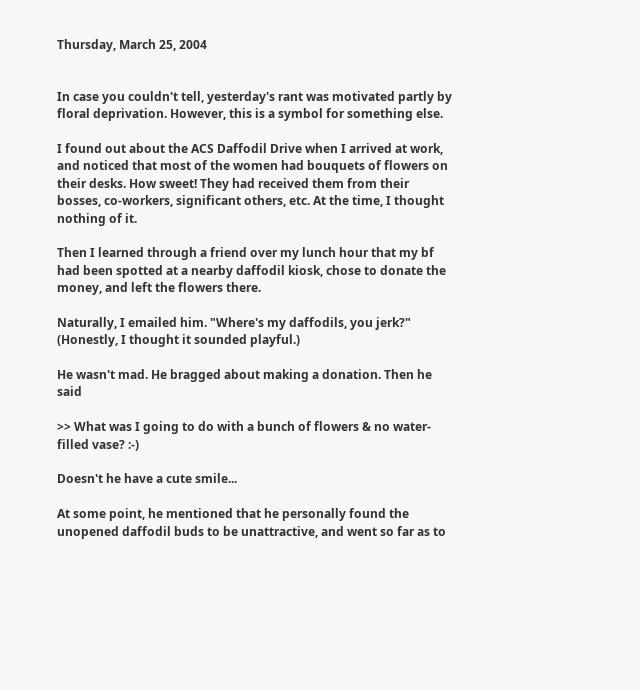Thursday, March 25, 2004


In case you couldn't tell, yesterday's rant was motivated partly by floral deprivation. However, this is a symbol for something else.

I found out about the ACS Daffodil Drive when I arrived at work, and noticed that most of the women had bouquets of flowers on their desks. How sweet! They had received them from their bosses, co-workers, significant others, etc. At the time, I thought nothing of it.

Then I learned through a friend over my lunch hour that my bf had been spotted at a nearby daffodil kiosk, chose to donate the money, and left the flowers there.

Naturally, I emailed him. "Where's my daffodils, you jerk?" (Honestly, I thought it sounded playful.)

He wasn't mad. He bragged about making a donation. Then he said

>> What was I going to do with a bunch of flowers & no water-filled vase? :-)

Doesn't he have a cute smile...

At some point, he mentioned that he personally found the unopened daffodil buds to be unattractive, and went so far as to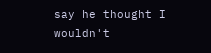say he thought I wouldn't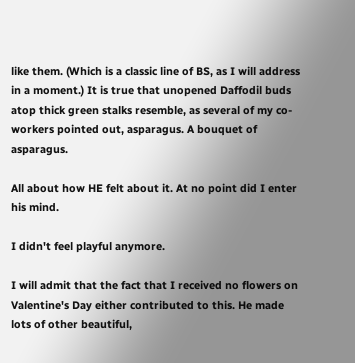like them. (Which is a classic line of BS, as I will address in a moment.) It is true that unopened Daffodil buds atop thick green stalks resemble, as several of my co-workers pointed out, asparagus. A bouquet of asparagus.

All about how HE felt about it. At no point did I enter his mind.

I didn't feel playful anymore.

I will admit that the fact that I received no flowers on Valentine's Day either contributed to this. He made lots of other beautiful,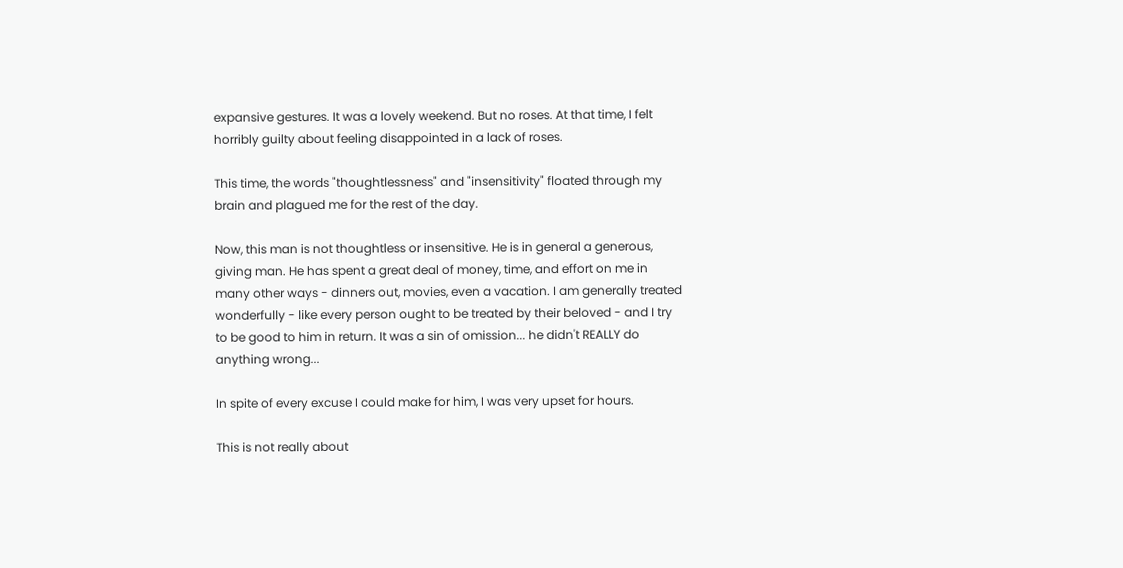expansive gestures. It was a lovely weekend. But no roses. At that time, I felt horribly guilty about feeling disappointed in a lack of roses.

This time, the words "thoughtlessness" and "insensitivity" floated through my brain and plagued me for the rest of the day.

Now, this man is not thoughtless or insensitive. He is in general a generous, giving man. He has spent a great deal of money, time, and effort on me in many other ways - dinners out, movies, even a vacation. I am generally treated wonderfully - like every person ought to be treated by their beloved - and I try to be good to him in return. It was a sin of omission... he didn't REALLY do anything wrong...

In spite of every excuse I could make for him, I was very upset for hours.

This is not really about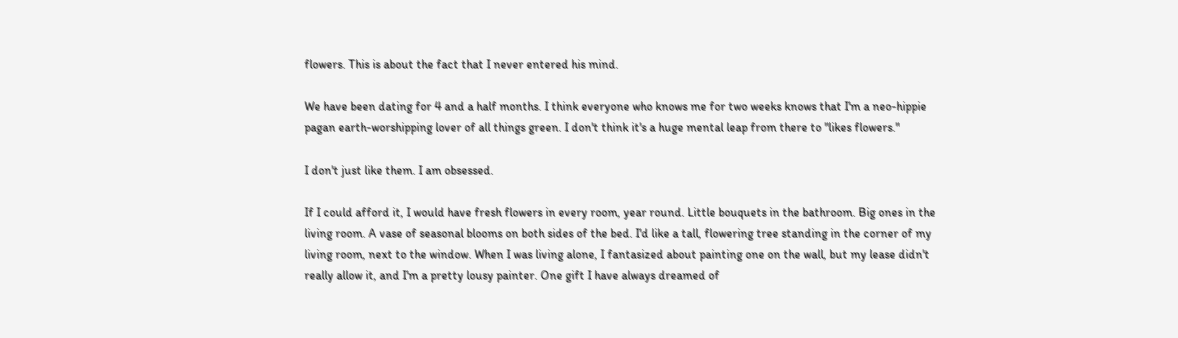flowers. This is about the fact that I never entered his mind.

We have been dating for 4 and a half months. I think everyone who knows me for two weeks knows that I'm a neo-hippie pagan earth-worshipping lover of all things green. I don't think it's a huge mental leap from there to "likes flowers."

I don't just like them. I am obsessed.

If I could afford it, I would have fresh flowers in every room, year round. Little bouquets in the bathroom. Big ones in the living room. A vase of seasonal blooms on both sides of the bed. I'd like a tall, flowering tree standing in the corner of my living room, next to the window. When I was living alone, I fantasized about painting one on the wall, but my lease didn't really allow it, and I'm a pretty lousy painter. One gift I have always dreamed of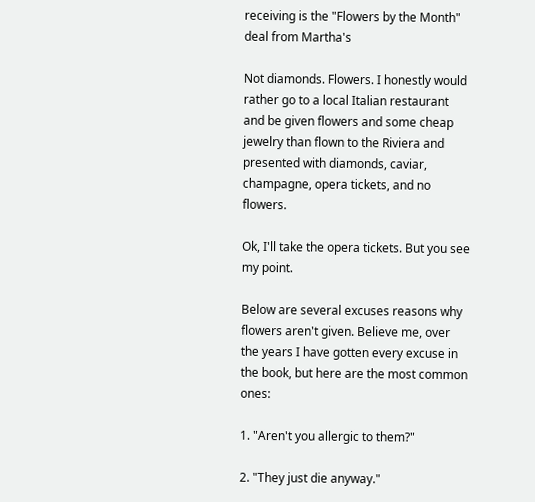receiving is the "Flowers by the Month" deal from Martha's

Not diamonds. Flowers. I honestly would rather go to a local Italian restaurant and be given flowers and some cheap jewelry than flown to the Riviera and presented with diamonds, caviar, champagne, opera tickets, and no flowers.

Ok, I'll take the opera tickets. But you see my point.

Below are several excuses reasons why flowers aren't given. Believe me, over the years I have gotten every excuse in the book, but here are the most common ones:

1. "Aren't you allergic to them?"

2. "They just die anyway."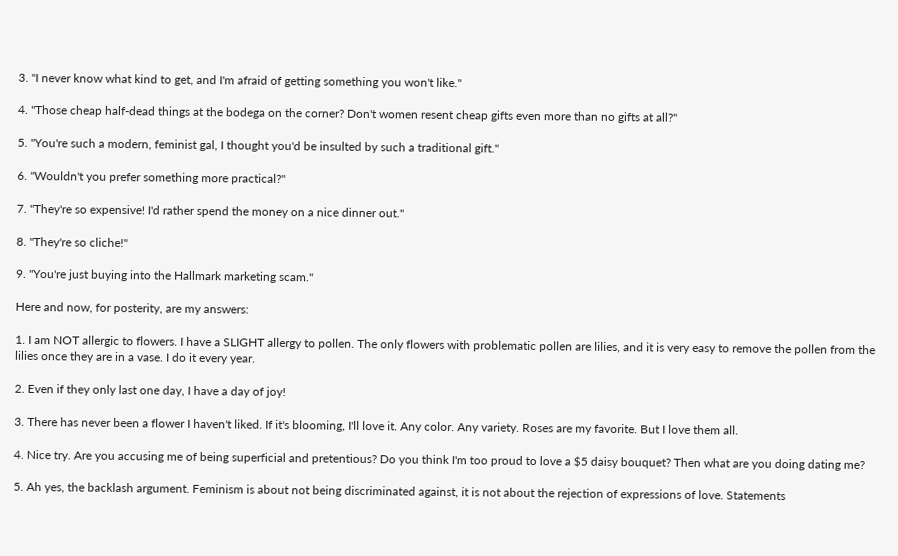3. "I never know what kind to get, and I'm afraid of getting something you won't like."

4. "Those cheap half-dead things at the bodega on the corner? Don't women resent cheap gifts even more than no gifts at all?"

5. "You're such a modern, feminist gal, I thought you'd be insulted by such a traditional gift."

6. "Wouldn't you prefer something more practical?"

7. "They're so expensive! I'd rather spend the money on a nice dinner out."

8. "They're so cliche!"

9. "You're just buying into the Hallmark marketing scam."

Here and now, for posterity, are my answers:

1. I am NOT allergic to flowers. I have a SLIGHT allergy to pollen. The only flowers with problematic pollen are lilies, and it is very easy to remove the pollen from the lilies once they are in a vase. I do it every year.

2. Even if they only last one day, I have a day of joy!

3. There has never been a flower I haven't liked. If it's blooming, I'll love it. Any color. Any variety. Roses are my favorite. But I love them all.

4. Nice try. Are you accusing me of being superficial and pretentious? Do you think I'm too proud to love a $5 daisy bouquet? Then what are you doing dating me?

5. Ah yes, the backlash argument. Feminism is about not being discriminated against, it is not about the rejection of expressions of love. Statements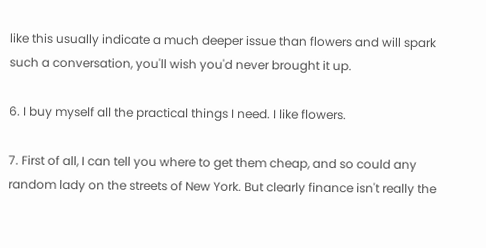like this usually indicate a much deeper issue than flowers and will spark such a conversation, you'll wish you'd never brought it up.

6. I buy myself all the practical things I need. I like flowers.

7. First of all, I can tell you where to get them cheap, and so could any random lady on the streets of New York. But clearly finance isn't really the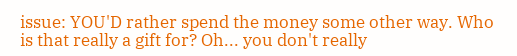issue: YOU'D rather spend the money some other way. Who is that really a gift for? Oh... you don't really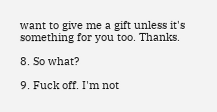want to give me a gift unless it's something for you too. Thanks.

8. So what?

9. Fuck off. I'm not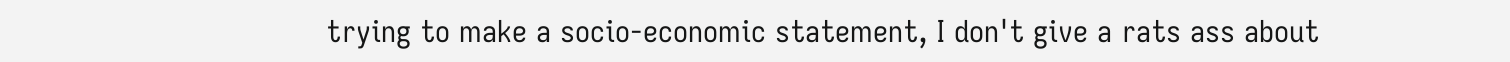trying to make a socio-economic statement, I don't give a rats ass about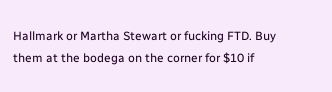Hallmark or Martha Stewart or fucking FTD. Buy them at the bodega on the corner for $10 if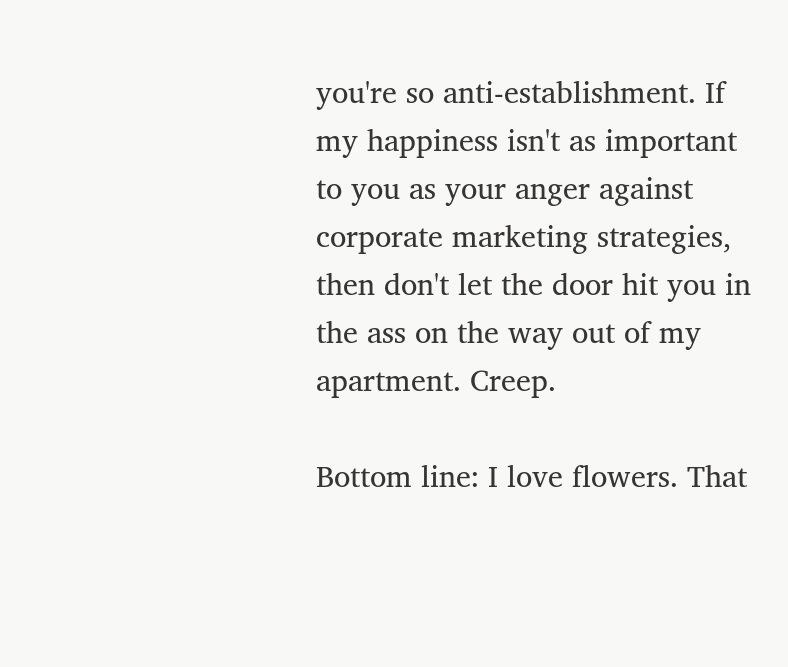you're so anti-establishment. If my happiness isn't as important to you as your anger against corporate marketing strategies, then don't let the door hit you in the ass on the way out of my apartment. Creep.

Bottom line: I love flowers. That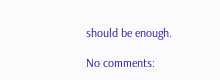should be enough.

No comments: